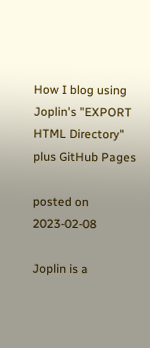How I blog using Joplin's "EXPORT HTML Directory" plus GitHub Pages

posted on 2023-02-08

Joplin is a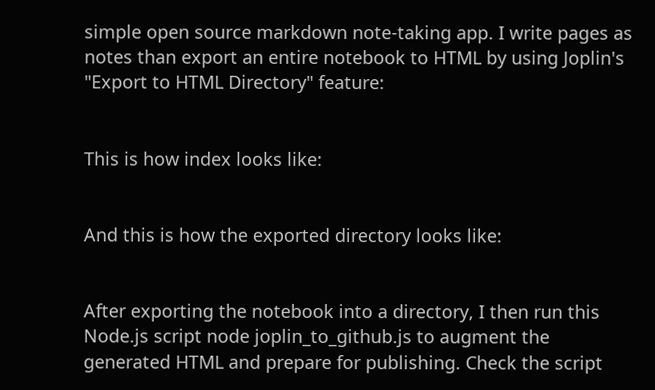simple open source markdown note-taking app. I write pages as notes than export an entire notebook to HTML by using Joplin's "Export to HTML Directory" feature:


This is how index looks like:


And this is how the exported directory looks like:


After exporting the notebook into a directory, I then run this Node.js script node joplin_to_github.js to augment the generated HTML and prepare for publishing. Check the script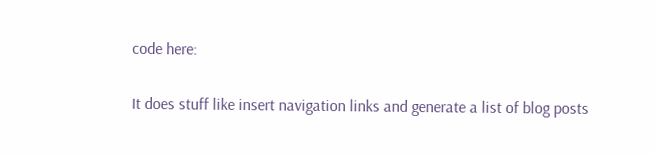code here:

It does stuff like insert navigation links and generate a list of blog posts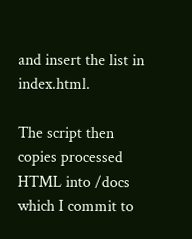and insert the list in index.html.

The script then copies processed HTML into /docs which I commit to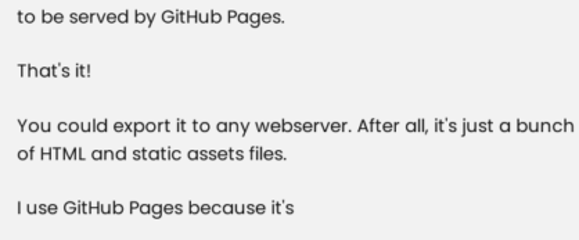to be served by GitHub Pages.

That's it!

You could export it to any webserver. After all, it's just a bunch of HTML and static assets files.

I use GitHub Pages because it's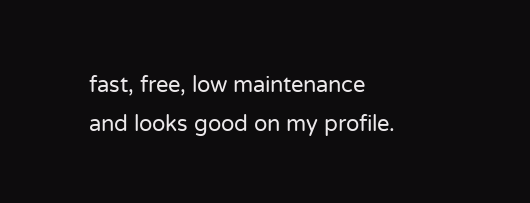fast, free, low maintenance and looks good on my profile.